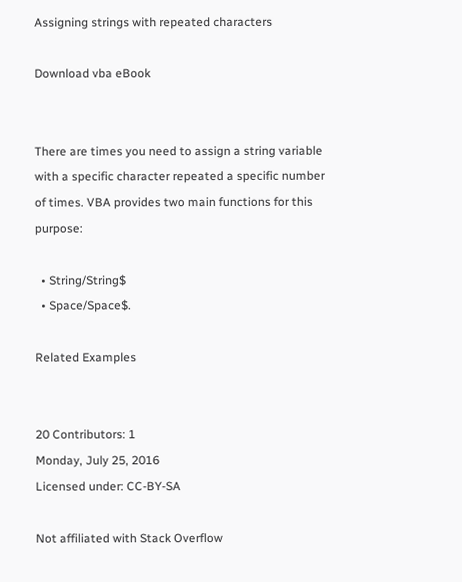Assigning strings with repeated characters

Download vba eBook


There are times you need to assign a string variable with a specific character repeated a specific number of times. VBA provides two main functions for this purpose:

  • String/String$
  • Space/Space$.

Related Examples


20 Contributors: 1
Monday, July 25, 2016
Licensed under: CC-BY-SA

Not affiliated with Stack Overflow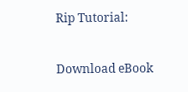Rip Tutorial:

Download eBook